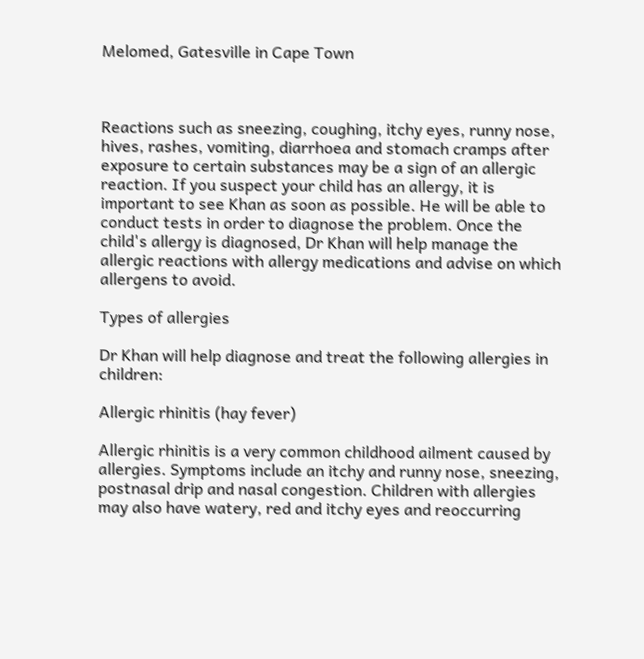Melomed, Gatesville in Cape Town



Reactions such as sneezing, coughing, itchy eyes, runny nose, hives, rashes, vomiting, diarrhoea and stomach cramps after exposure to certain substances may be a sign of an allergic reaction. If you suspect your child has an allergy, it is important to see Khan as soon as possible. He will be able to conduct tests in order to diagnose the problem. Once the child's allergy is diagnosed, Dr Khan will help manage the allergic reactions with allergy medications and advise on which allergens to avoid.

Types of allergies

Dr Khan will help diagnose and treat the following allergies in children:

Allergic rhinitis (hay fever)

Allergic rhinitis is a very common childhood ailment caused by allergies. Symptoms include an itchy and runny nose, sneezing, postnasal drip and nasal congestion. Children with allergies may also have watery, red and itchy eyes and reoccurring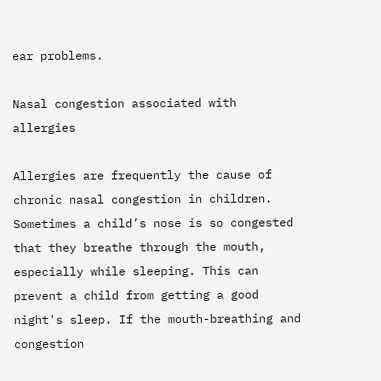ear problems.

Nasal congestion associated with allergies

Allergies are frequently the cause of chronic nasal congestion in children. Sometimes a child’s nose is so congested that they breathe through the mouth, especially while sleeping. This can prevent a child from getting a good night's sleep. If the mouth-breathing and congestion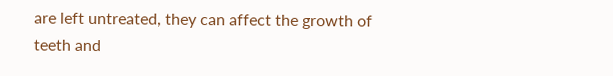are left untreated, they can affect the growth of teeth and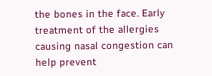the bones in the face. Early treatment of the allergies causing nasal congestion can help prevent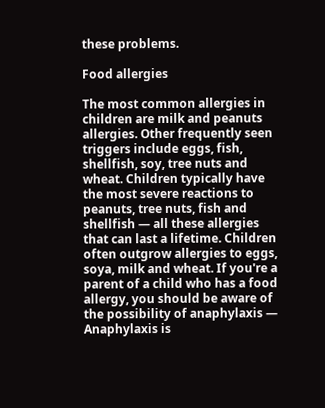these problems.

Food allergies

The most common allergies in children are milk and peanuts allergies. Other frequently seen triggers include eggs, fish, shellfish, soy, tree nuts and wheat. Children typically have the most severe reactions to peanuts, tree nuts, fish and shellfish — all these allergies that can last a lifetime. Children often outgrow allergies to eggs, soya, milk and wheat. If you're a parent of a child who has a food allergy, you should be aware of the possibility of anaphylaxis — Anaphylaxis is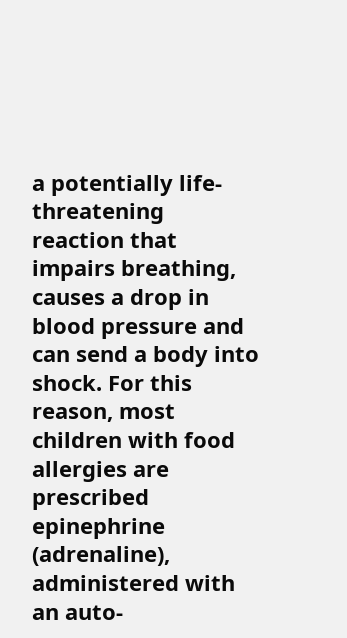a potentially life-threatening reaction that impairs breathing, causes a drop in blood pressure and can send a body into shock. For this reason, most children with food allergies are prescribed epinephrine (adrenaline), administered with an auto-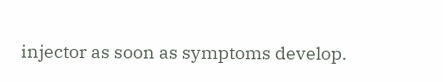injector as soon as symptoms develop.